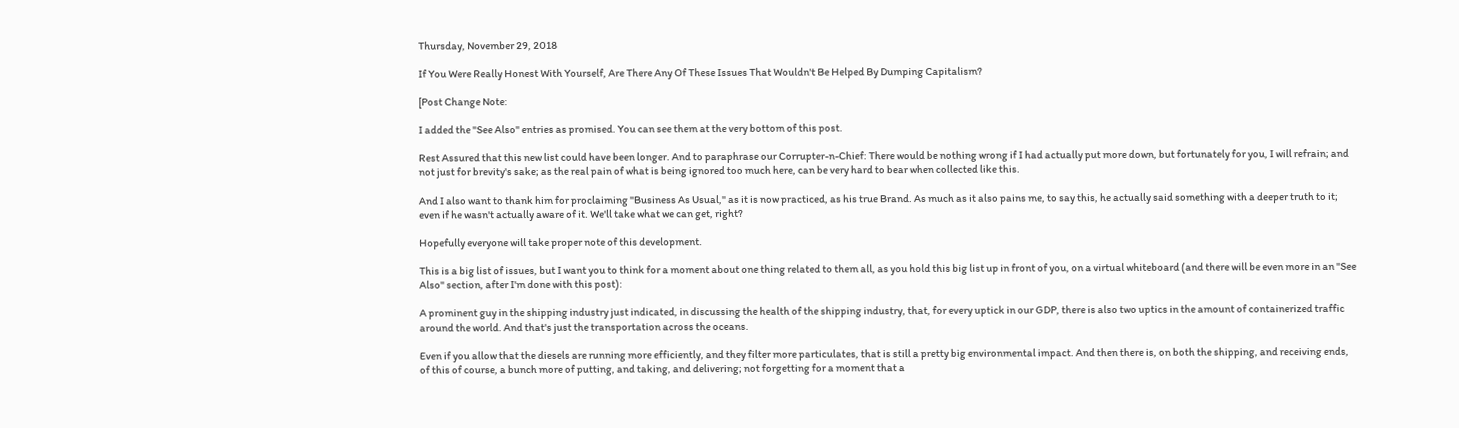Thursday, November 29, 2018

If You Were Really Honest With Yourself, Are There Any Of These Issues That Wouldn't Be Helped By Dumping Capitalism?

[Post Change Note:

I added the "See Also" entries as promised. You can see them at the very bottom of this post.

Rest Assured that this new list could have been longer. And to paraphrase our Corrupter-n-Chief: There would be nothing wrong if I had actually put more down, but fortunately for you, I will refrain; and not just for brevity's sake; as the real pain of what is being ignored too much here, can be very hard to bear when collected like this.

And I also want to thank him for proclaiming "Business As Usual," as it is now practiced, as his true Brand. As much as it also pains me, to say this, he actually said something with a deeper truth to it; even if he wasn't actually aware of it. We'll take what we can get, right?

Hopefully everyone will take proper note of this development.

This is a big list of issues, but I want you to think for a moment about one thing related to them all, as you hold this big list up in front of you, on a virtual whiteboard (and there will be even more in an "See Also" section, after I'm done with this post):

A prominent guy in the shipping industry just indicated, in discussing the health of the shipping industry, that, for every uptick in our GDP, there is also two uptics in the amount of containerized traffic around the world. And that's just the transportation across the oceans.

Even if you allow that the diesels are running more efficiently, and they filter more particulates, that is still a pretty big environmental impact. And then there is, on both the shipping, and receiving ends, of this of course, a bunch more of putting, and taking, and delivering; not forgetting for a moment that a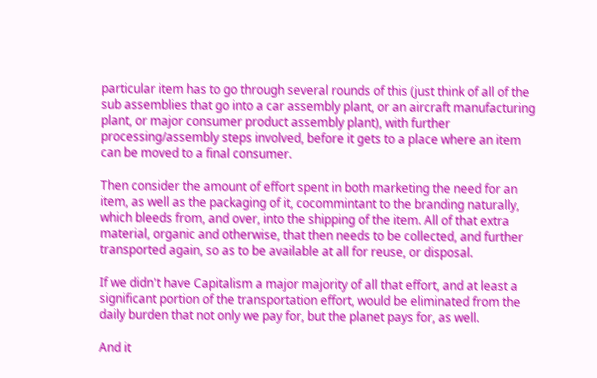particular item has to go through several rounds of this (just think of all of the sub assemblies that go into a car assembly plant, or an aircraft manufacturing plant, or major consumer product assembly plant), with further processing/assembly steps involved, before it gets to a place where an item can be moved to a final consumer.

Then consider the amount of effort spent in both marketing the need for an item, as well as the packaging of it, cocommintant to the branding naturally, which bleeds from, and over, into the shipping of the item. All of that extra material, organic and otherwise, that then needs to be collected, and further transported again, so as to be available at all for reuse, or disposal.

If we didn't have Capitalism a major majority of all that effort, and at least a significant portion of the transportation effort, would be eliminated from the daily burden that not only we pay for, but the planet pays for, as well.

And it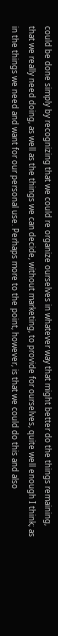could be done simply by recognizing that we could re organize ourselves in whatever way that might better do the things remaining, that we really need doing, as well as the things we can decide, without marketing, to provide for ourselves, quite well enough I think; as in the things we need and want for our personal use. Perhaps more to the point, however, is that we could do this and also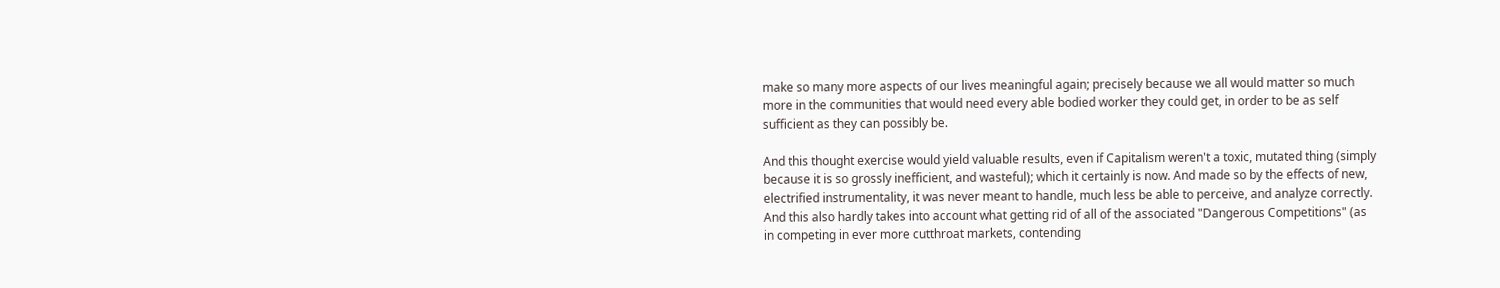make so many more aspects of our lives meaningful again; precisely because we all would matter so much more in the communities that would need every able bodied worker they could get, in order to be as self sufficient as they can possibly be.

And this thought exercise would yield valuable results, even if Capitalism weren't a toxic, mutated thing (simply because it is so grossly inefficient, and wasteful); which it certainly is now. And made so by the effects of new, electrified instrumentality, it was never meant to handle, much less be able to perceive, and analyze correctly. And this also hardly takes into account what getting rid of all of the associated "Dangerous Competitions" (as in competing in ever more cutthroat markets, contending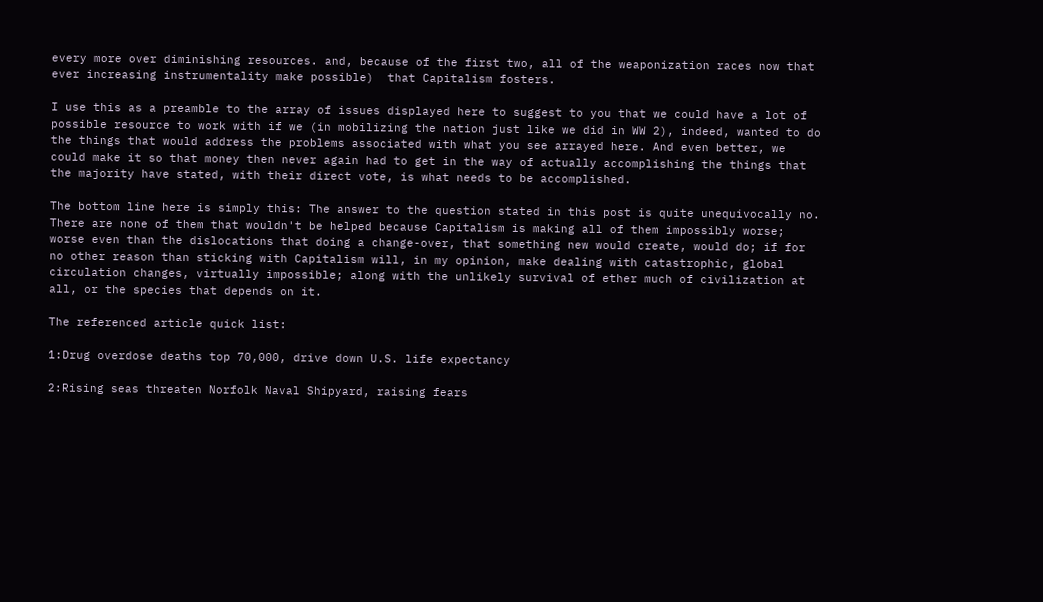every more over diminishing resources. and, because of the first two, all of the weaponization races now that ever increasing instrumentality make possible)  that Capitalism fosters.

I use this as a preamble to the array of issues displayed here to suggest to you that we could have a lot of possible resource to work with if we (in mobilizing the nation just like we did in WW 2), indeed, wanted to do the things that would address the problems associated with what you see arrayed here. And even better, we could make it so that money then never again had to get in the way of actually accomplishing the things that the majority have stated, with their direct vote, is what needs to be accomplished.

The bottom line here is simply this: The answer to the question stated in this post is quite unequivocally no. There are none of them that wouldn't be helped because Capitalism is making all of them impossibly worse;  worse even than the dislocations that doing a change-over, that something new would create, would do; if for no other reason than sticking with Capitalism will, in my opinion, make dealing with catastrophic, global circulation changes, virtually impossible; along with the unlikely survival of ether much of civilization at all, or the species that depends on it.

The referenced article quick list:

1:Drug overdose deaths top 70,000, drive down U.S. life expectancy

2:Rising seas threaten Norfolk Naval Shipyard, raising fears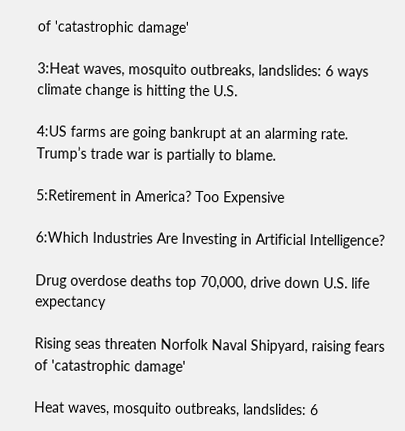of 'catastrophic damage'

3:Heat waves, mosquito outbreaks, landslides: 6 ways climate change is hitting the U.S.

4:US farms are going bankrupt at an alarming rate. Trump’s trade war is partially to blame.

5:Retirement in America? Too Expensive

6:Which Industries Are Investing in Artificial Intelligence?

Drug overdose deaths top 70,000, drive down U.S. life expectancy

Rising seas threaten Norfolk Naval Shipyard, raising fears of 'catastrophic damage'

Heat waves, mosquito outbreaks, landslides: 6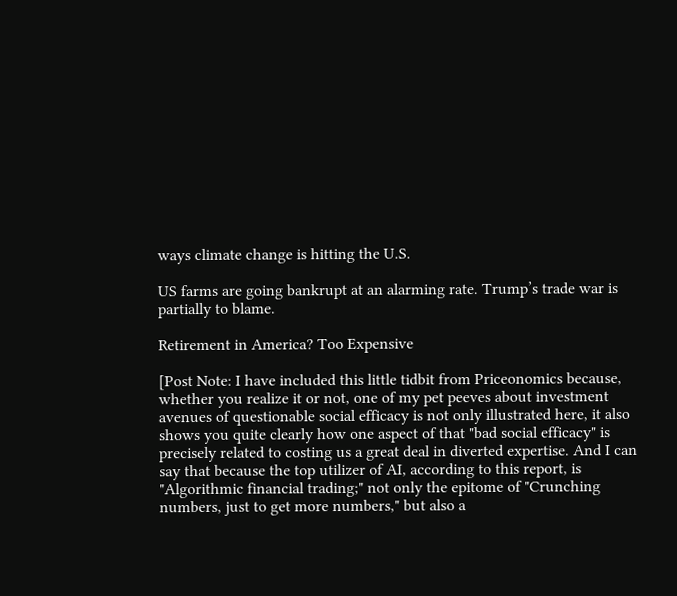ways climate change is hitting the U.S.

US farms are going bankrupt at an alarming rate. Trump’s trade war is partially to blame.

Retirement in America? Too Expensive

[Post Note: I have included this little tidbit from Priceonomics because, whether you realize it or not, one of my pet peeves about investment avenues of questionable social efficacy is not only illustrated here, it also shows you quite clearly how one aspect of that "bad social efficacy" is precisely related to costing us a great deal in diverted expertise. And I can say that because the top utilizer of AI, according to this report, is "Algorithmic financial trading;" not only the epitome of "Crunching numbers, just to get more numbers," but also a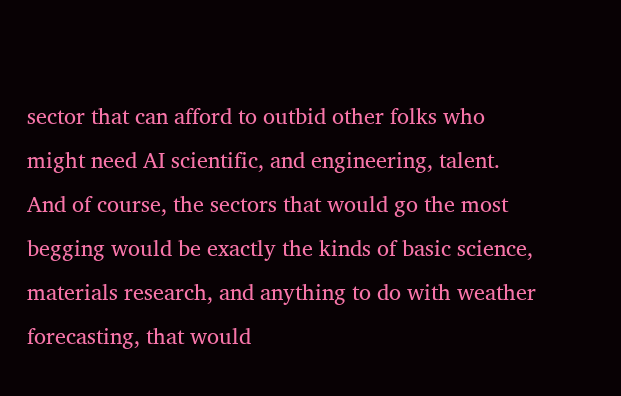sector that can afford to outbid other folks who might need AI scientific, and engineering, talent. And of course, the sectors that would go the most begging would be exactly the kinds of basic science, materials research, and anything to do with weather forecasting, that would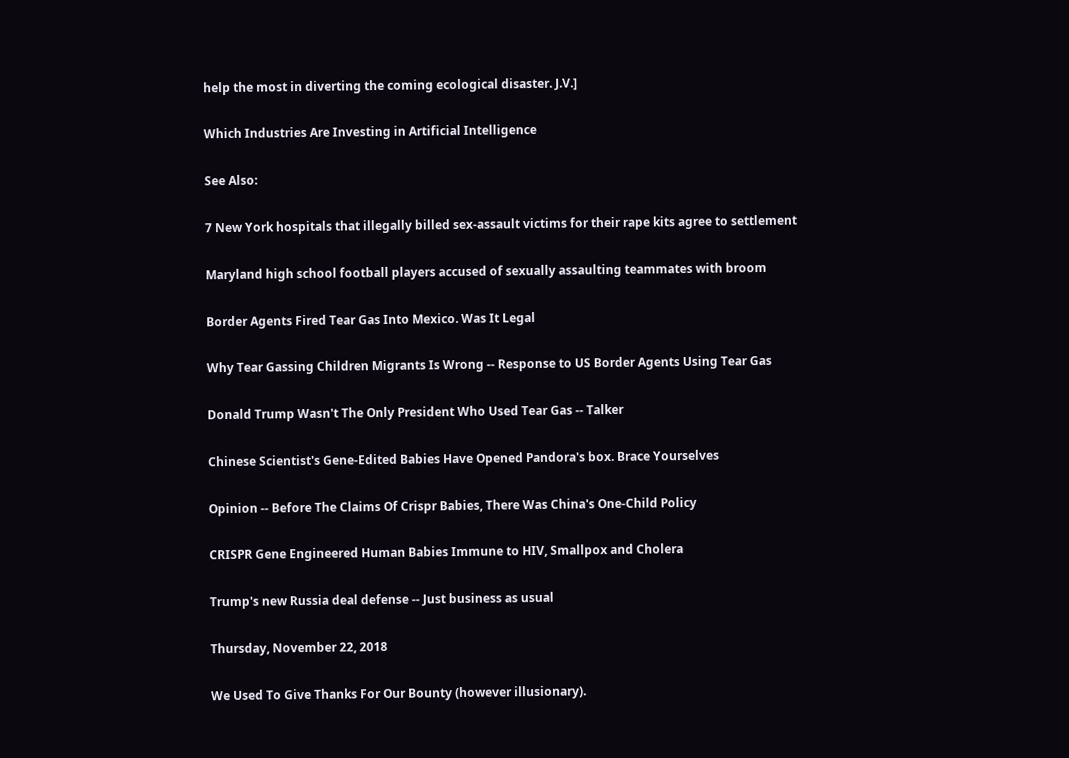help the most in diverting the coming ecological disaster. J.V.]

Which Industries Are Investing in Artificial Intelligence

See Also:

7 New York hospitals that illegally billed sex-assault victims for their rape kits agree to settlement

Maryland high school football players accused of sexually assaulting teammates with broom

Border Agents Fired Tear Gas Into Mexico. Was It Legal

Why Tear Gassing Children Migrants Is Wrong -- Response to US Border Agents Using Tear Gas

Donald Trump Wasn't The Only President Who Used Tear Gas -- Talker

Chinese Scientist's Gene-Edited Babies Have Opened Pandora's box. Brace Yourselves

Opinion -- Before The Claims Of Crispr Babies, There Was China's One-Child Policy

CRISPR Gene Engineered Human Babies Immune to HIV, Smallpox and Cholera

Trump's new Russia deal defense -- Just business as usual

Thursday, November 22, 2018

We Used To Give Thanks For Our Bounty (however illusionary).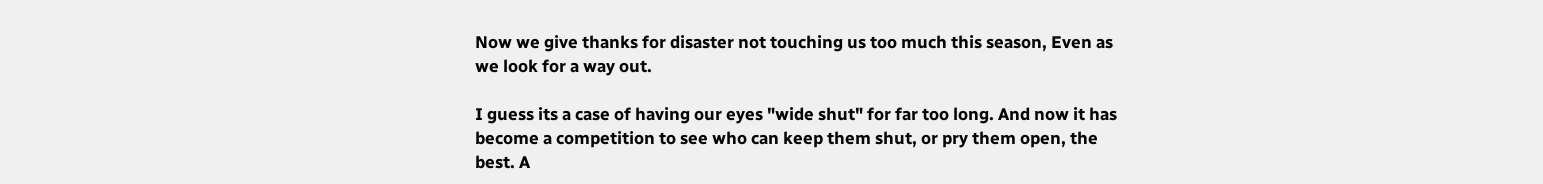Now we give thanks for disaster not touching us too much this season, Even as we look for a way out.

I guess its a case of having our eyes "wide shut" for far too long. And now it has become a competition to see who can keep them shut, or pry them open, the best. A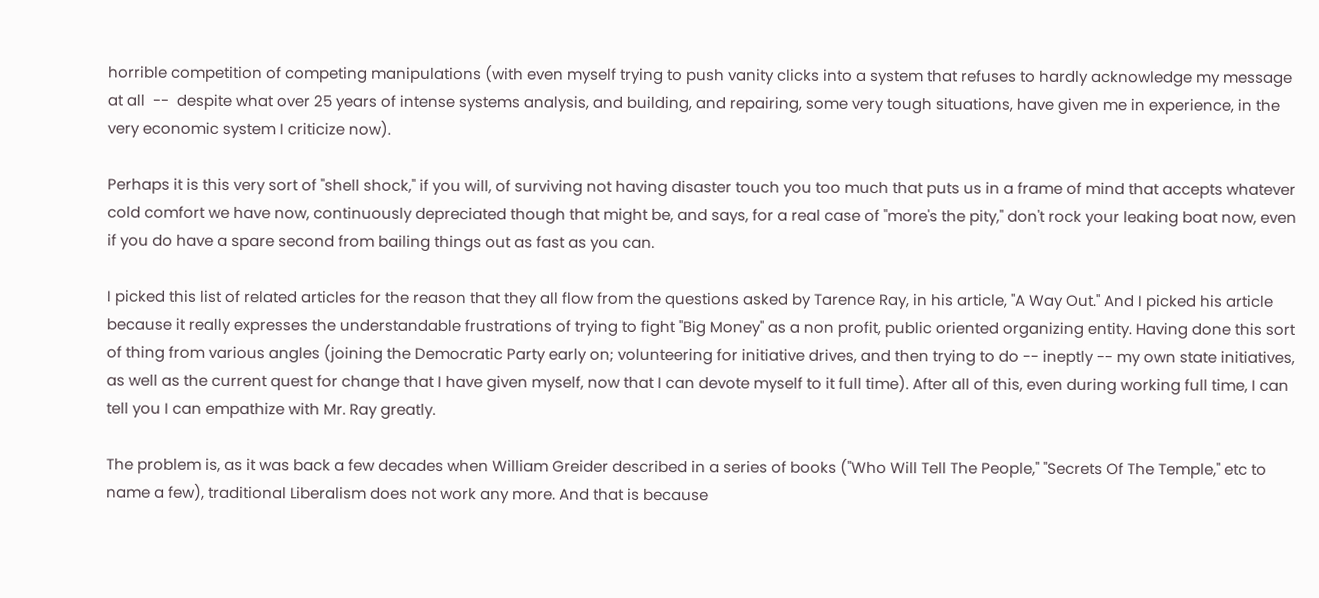horrible competition of competing manipulations (with even myself trying to push vanity clicks into a system that refuses to hardly acknowledge my message at all  --  despite what over 25 years of intense systems analysis, and building, and repairing, some very tough situations, have given me in experience, in the very economic system I criticize now).

Perhaps it is this very sort of "shell shock," if you will, of surviving not having disaster touch you too much that puts us in a frame of mind that accepts whatever cold comfort we have now, continuously depreciated though that might be, and says, for a real case of "more's the pity," don't rock your leaking boat now, even if you do have a spare second from bailing things out as fast as you can.

I picked this list of related articles for the reason that they all flow from the questions asked by Tarence Ray, in his article, "A Way Out." And I picked his article because it really expresses the understandable frustrations of trying to fight "Big Money" as a non profit, public oriented organizing entity. Having done this sort of thing from various angles (joining the Democratic Party early on; volunteering for initiative drives, and then trying to do -- ineptly -- my own state initiatives, as well as the current quest for change that I have given myself, now that I can devote myself to it full time). After all of this, even during working full time, I can tell you I can empathize with Mr. Ray greatly.

The problem is, as it was back a few decades when William Greider described in a series of books ("Who Will Tell The People," "Secrets Of The Temple," etc to name a few), traditional Liberalism does not work any more. And that is because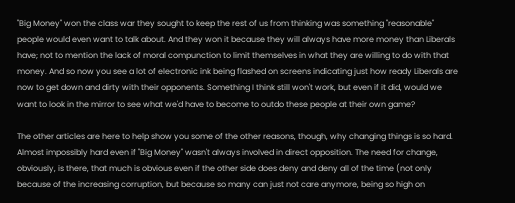"Big Money" won the class war they sought to keep the rest of us from thinking was something "reasonable" people would even want to talk about. And they won it because they will always have more money than Liberals have; not to mention the lack of moral compunction to limit themselves in what they are willing to do with that money. And so now you see a lot of electronic ink being flashed on screens indicating just how ready Liberals are now to get down and dirty with their opponents. Something I think still won't work, but even if it did, would we want to look in the mirror to see what we'd have to become to outdo these people at their own game?

The other articles are here to help show you some of the other reasons, though, why changing things is so hard. Almost impossibly hard even if "Big Money" wasn't always involved in direct opposition. The need for change, obviously, is there, that much is obvious even if the other side does deny and deny all of the time (not only because of the increasing corruption, but because so many can just not care anymore, being so high on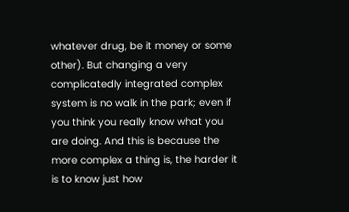whatever drug, be it money or some other). But changing a very complicatedly integrated complex system is no walk in the park; even if you think you really know what you are doing. And this is because the more complex a thing is, the harder it is to know just how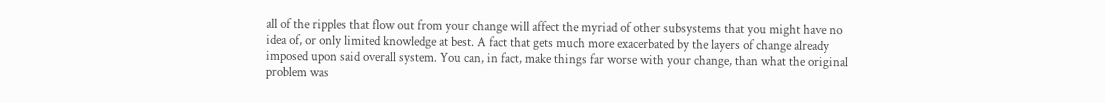all of the ripples that flow out from your change will affect the myriad of other subsystems that you might have no idea of, or only limited knowledge at best. A fact that gets much more exacerbated by the layers of change already imposed upon said overall system. You can, in fact, make things far worse with your change, than what the original problem was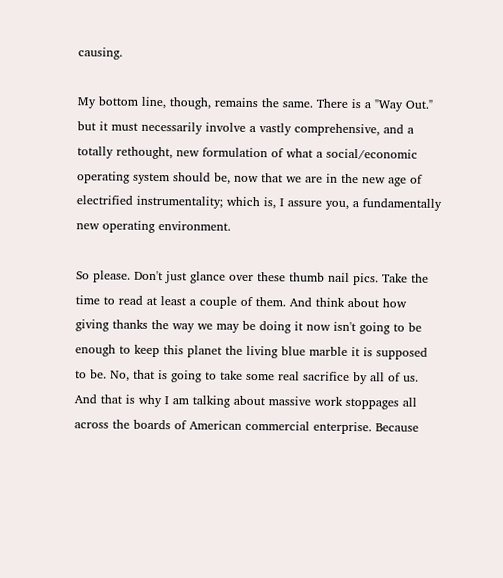causing.

My bottom line, though, remains the same. There is a "Way Out." but it must necessarily involve a vastly comprehensive, and a totally rethought, new formulation of what a social/economic operating system should be, now that we are in the new age of electrified instrumentality; which is, I assure you, a fundamentally new operating environment.

So please. Don't just glance over these thumb nail pics. Take the time to read at least a couple of them. And think about how giving thanks the way we may be doing it now isn't going to be enough to keep this planet the living blue marble it is supposed to be. No, that is going to take some real sacrifice by all of us. And that is why I am talking about massive work stoppages all across the boards of American commercial enterprise. Because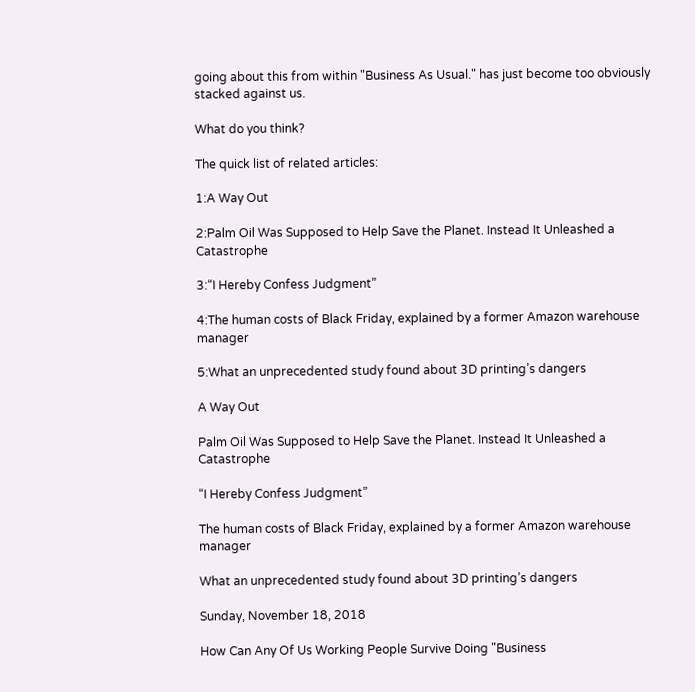going about this from within "Business As Usual." has just become too obviously stacked against us.

What do you think?

The quick list of related articles:

1:A Way Out

2:Palm Oil Was Supposed to Help Save the Planet. Instead It Unleashed a Catastrophe

3:“I Hereby Confess Judgment”

4:The human costs of Black Friday, explained by a former Amazon warehouse manager

5:What an unprecedented study found about 3D printing’s dangers

A Way Out

Palm Oil Was Supposed to Help Save the Planet. Instead It Unleashed a Catastrophe

“I Hereby Confess Judgment”

The human costs of Black Friday, explained by a former Amazon warehouse manager

What an unprecedented study found about 3D printing’s dangers

Sunday, November 18, 2018

How Can Any Of Us Working People Survive Doing "Business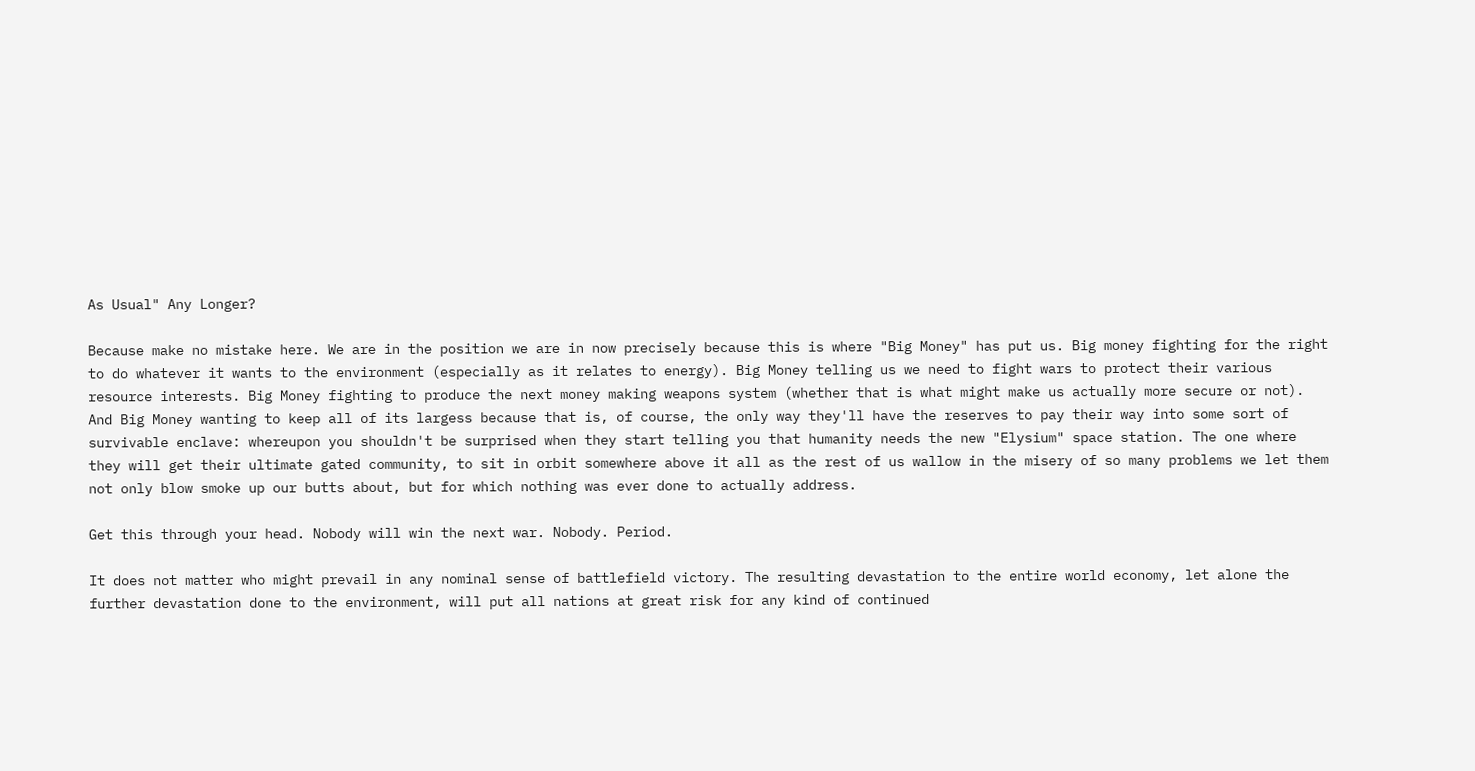As Usual" Any Longer?

Because make no mistake here. We are in the position we are in now precisely because this is where "Big Money" has put us. Big money fighting for the right to do whatever it wants to the environment (especially as it relates to energy). Big Money telling us we need to fight wars to protect their various resource interests. Big Money fighting to produce the next money making weapons system (whether that is what might make us actually more secure or not). And Big Money wanting to keep all of its largess because that is, of course, the only way they'll have the reserves to pay their way into some sort of survivable enclave: whereupon you shouldn't be surprised when they start telling you that humanity needs the new "Elysium" space station. The one where they will get their ultimate gated community, to sit in orbit somewhere above it all as the rest of us wallow in the misery of so many problems we let them not only blow smoke up our butts about, but for which nothing was ever done to actually address.

Get this through your head. Nobody will win the next war. Nobody. Period.

It does not matter who might prevail in any nominal sense of battlefield victory. The resulting devastation to the entire world economy, let alone the further devastation done to the environment, will put all nations at great risk for any kind of continued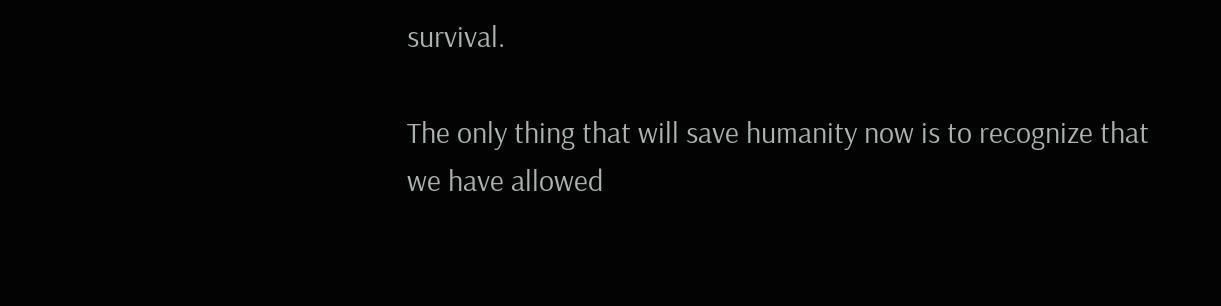survival.

The only thing that will save humanity now is to recognize that we have allowed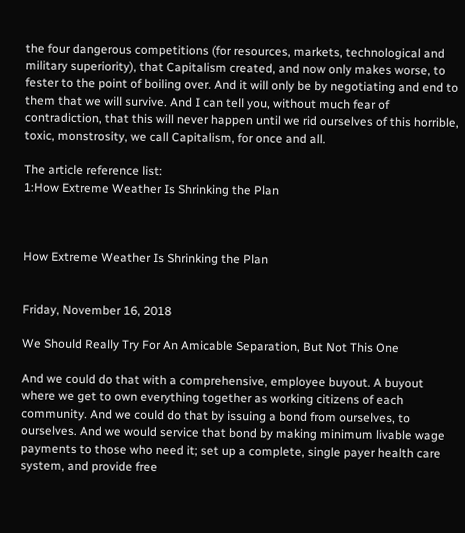the four dangerous competitions (for resources, markets, technological and military superiority), that Capitalism created, and now only makes worse, to fester to the point of boiling over. And it will only be by negotiating and end to them that we will survive. And I can tell you, without much fear of contradiction, that this will never happen until we rid ourselves of this horrible, toxic, monstrosity, we call Capitalism, for once and all.

The article reference list:
1:How Extreme Weather Is Shrinking the Plan



How Extreme Weather Is Shrinking the Plan


Friday, November 16, 2018

We Should Really Try For An Amicable Separation, But Not This One

And we could do that with a comprehensive, employee buyout. A buyout where we get to own everything together as working citizens of each community. And we could do that by issuing a bond from ourselves, to ourselves. And we would service that bond by making minimum livable wage payments to those who need it; set up a complete, single payer health care system, and provide free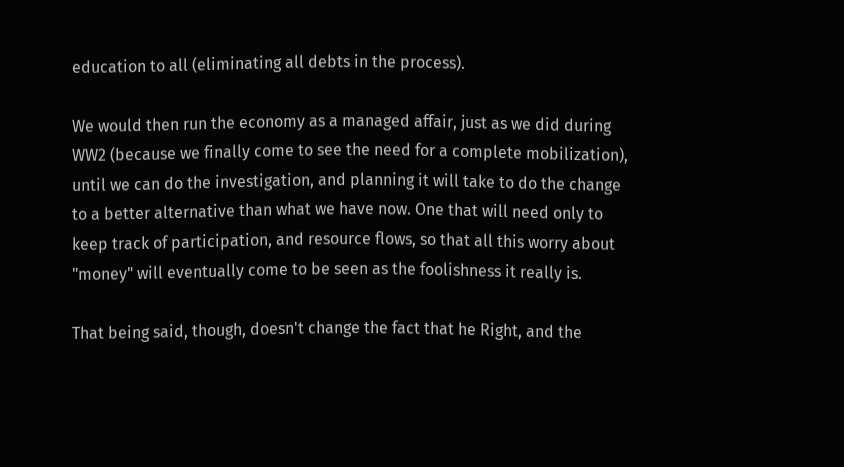education to all (eliminating all debts in the process).

We would then run the economy as a managed affair, just as we did during WW2 (because we finally come to see the need for a complete mobilization), until we can do the investigation, and planning it will take to do the change to a better alternative than what we have now. One that will need only to keep track of participation, and resource flows, so that all this worry about "money" will eventually come to be seen as the foolishness it really is.

That being said, though, doesn't change the fact that he Right, and the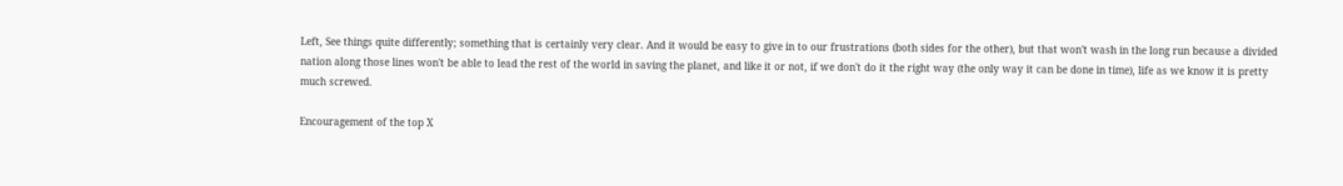Left, See things quite differently; something that is certainly very clear. And it would be easy to give in to our frustrations (both sides for the other), but that won't wash in the long run because a divided nation along those lines won't be able to lead the rest of the world in saving the planet, and like it or not, if we don't do it the right way (the only way it can be done in time), life as we know it is pretty much screwed.

Encouragement of the top X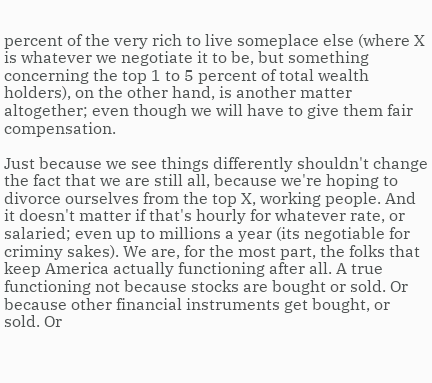percent of the very rich to live someplace else (where X is whatever we negotiate it to be, but something concerning the top 1 to 5 percent of total wealth holders), on the other hand, is another matter altogether; even though we will have to give them fair compensation.

Just because we see things differently shouldn't change the fact that we are still all, because we're hoping to divorce ourselves from the top X, working people. And it doesn't matter if that's hourly for whatever rate, or salaried; even up to millions a year (its negotiable for criminy sakes). We are, for the most part, the folks that keep America actually functioning after all. A true functioning not because stocks are bought or sold. Or because other financial instruments get bought, or sold. Or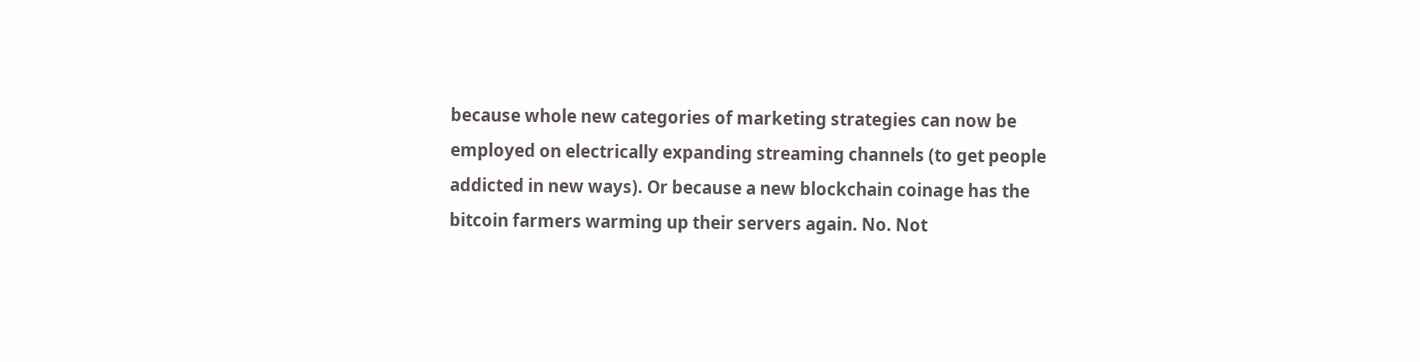because whole new categories of marketing strategies can now be employed on electrically expanding streaming channels (to get people addicted in new ways). Or because a new blockchain coinage has the bitcoin farmers warming up their servers again. No. Not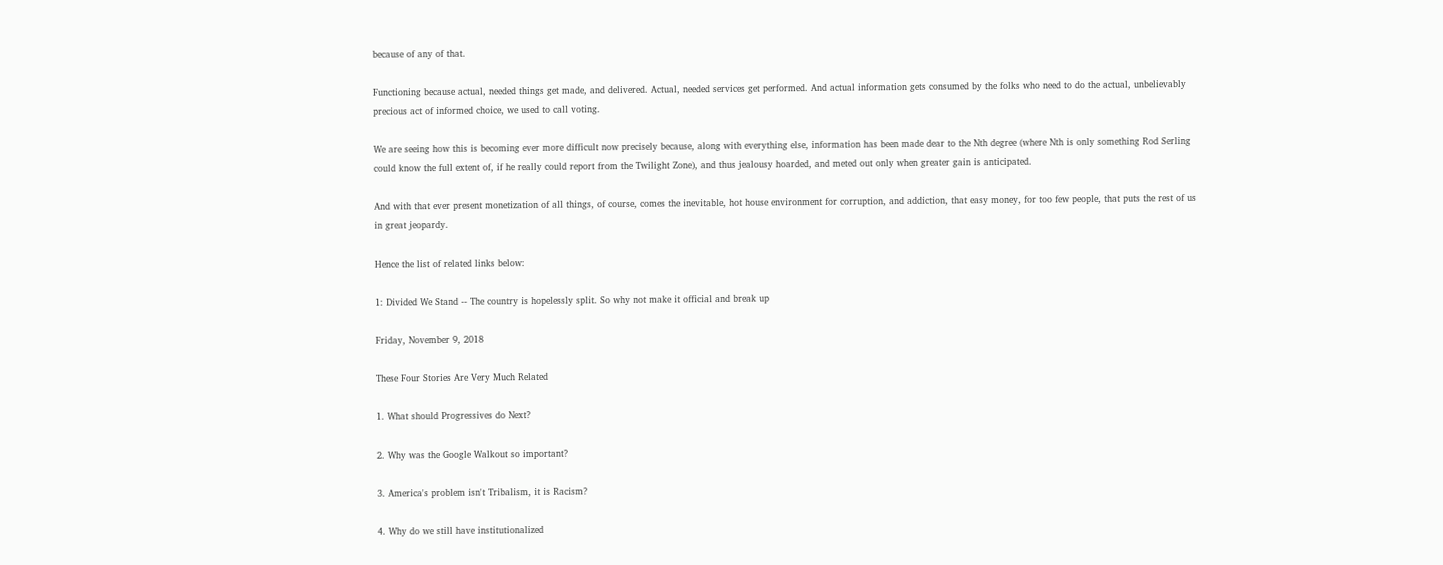because of any of that.

Functioning because actual, needed things get made, and delivered. Actual, needed services get performed. And actual information gets consumed by the folks who need to do the actual, unbelievably precious act of informed choice, we used to call voting.

We are seeing how this is becoming ever more difficult now precisely because, along with everything else, information has been made dear to the Nth degree (where Nth is only something Rod Serling could know the full extent of, if he really could report from the Twilight Zone), and thus jealousy hoarded, and meted out only when greater gain is anticipated.

And with that ever present monetization of all things, of course, comes the inevitable, hot house environment for corruption, and addiction, that easy money, for too few people, that puts the rest of us in great jeopardy.

Hence the list of related links below:

1: Divided We Stand -- The country is hopelessly split. So why not make it official and break up

Friday, November 9, 2018

These Four Stories Are Very Much Related

1. What should Progressives do Next?

2. Why was the Google Walkout so important?

3. America's problem isn't Tribalism, it is Racism?

4. Why do we still have institutionalized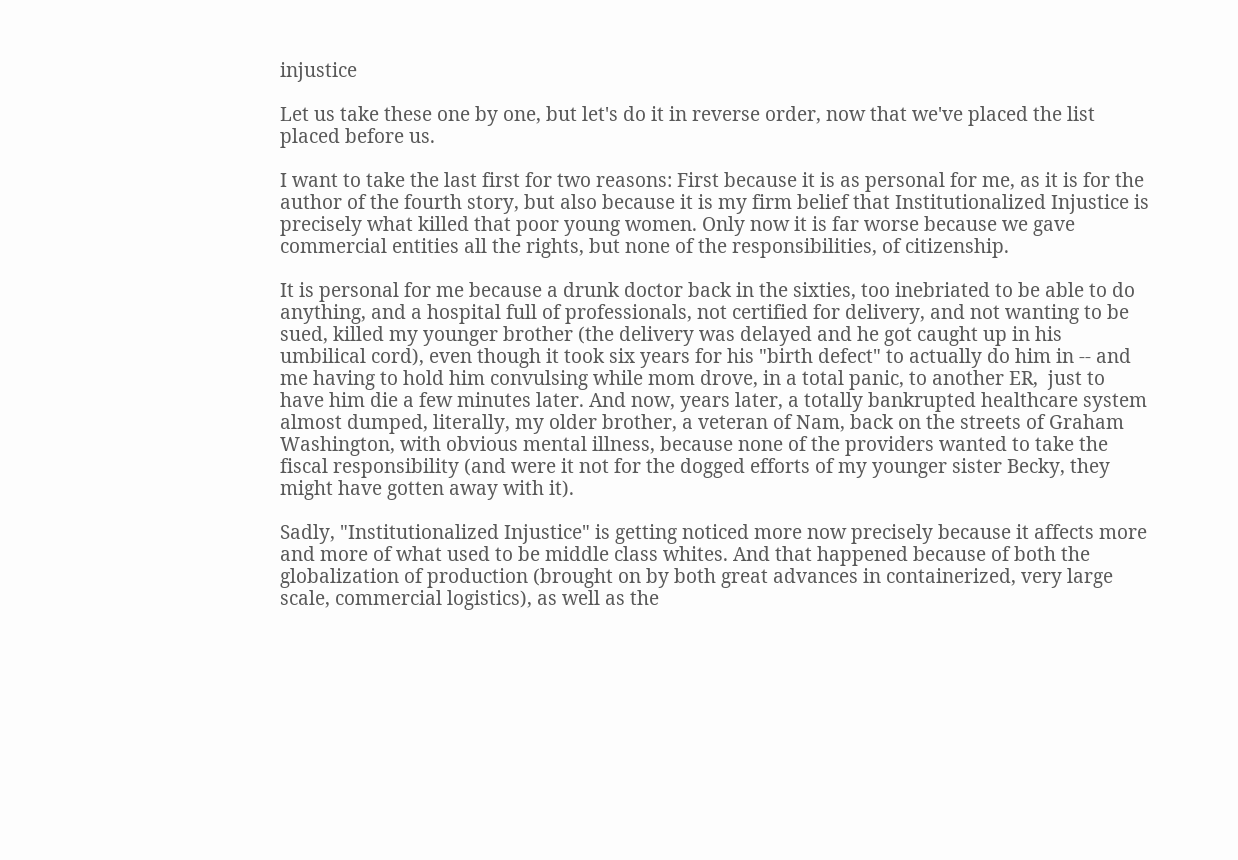injustice

Let us take these one by one, but let's do it in reverse order, now that we've placed the list placed before us.

I want to take the last first for two reasons: First because it is as personal for me, as it is for the author of the fourth story, but also because it is my firm belief that Institutionalized Injustice is precisely what killed that poor young women. Only now it is far worse because we gave commercial entities all the rights, but none of the responsibilities, of citizenship.

It is personal for me because a drunk doctor back in the sixties, too inebriated to be able to do anything, and a hospital full of professionals, not certified for delivery, and not wanting to be sued, killed my younger brother (the delivery was delayed and he got caught up in his umbilical cord), even though it took six years for his "birth defect" to actually do him in -- and me having to hold him convulsing while mom drove, in a total panic, to another ER,  just to have him die a few minutes later. And now, years later, a totally bankrupted healthcare system almost dumped, literally, my older brother, a veteran of Nam, back on the streets of Graham Washington, with obvious mental illness, because none of the providers wanted to take the fiscal responsibility (and were it not for the dogged efforts of my younger sister Becky, they might have gotten away with it).

Sadly, "Institutionalized Injustice" is getting noticed more now precisely because it affects more and more of what used to be middle class whites. And that happened because of both the globalization of production (brought on by both great advances in containerized, very large scale, commercial logistics), as well as the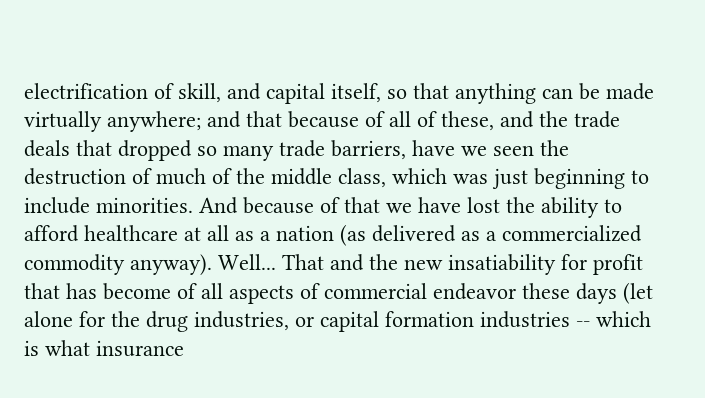electrification of skill, and capital itself, so that anything can be made virtually anywhere; and that because of all of these, and the trade deals that dropped so many trade barriers, have we seen the destruction of much of the middle class, which was just beginning to include minorities. And because of that we have lost the ability to afford healthcare at all as a nation (as delivered as a commercialized commodity anyway). Well... That and the new insatiability for profit that has become of all aspects of commercial endeavor these days (let alone for the drug industries, or capital formation industries -- which is what insurance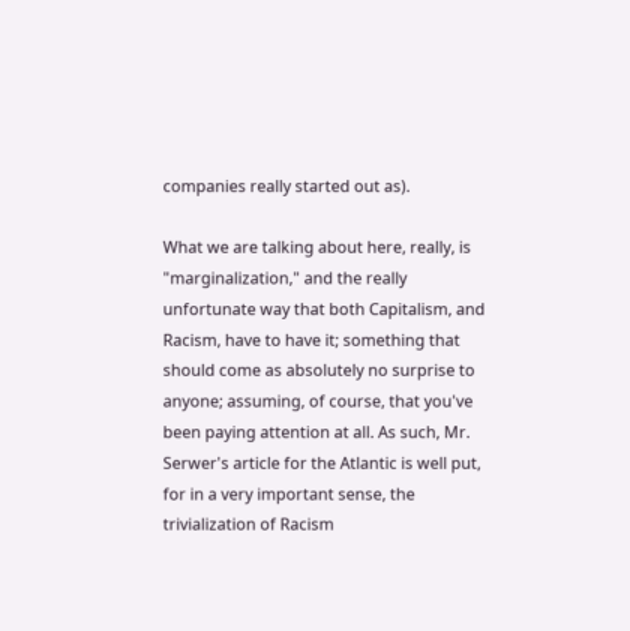companies really started out as).

What we are talking about here, really, is "marginalization," and the really unfortunate way that both Capitalism, and Racism, have to have it; something that should come as absolutely no surprise to anyone; assuming, of course, that you've been paying attention at all. As such, Mr. Serwer's article for the Atlantic is well put, for in a very important sense, the trivialization of Racism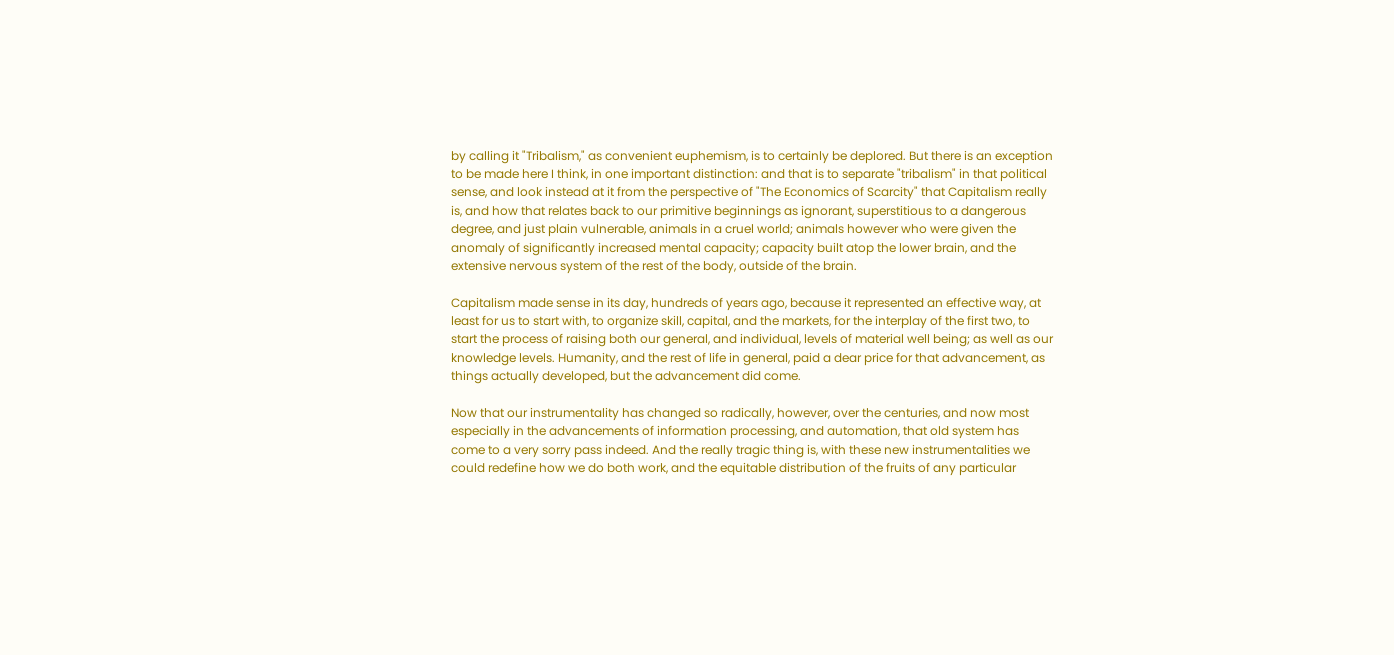by calling it "Tribalism," as convenient euphemism, is to certainly be deplored. But there is an exception to be made here I think, in one important distinction: and that is to separate "tribalism" in that political sense, and look instead at it from the perspective of "The Economics of Scarcity" that Capitalism really is, and how that relates back to our primitive beginnings as ignorant, superstitious to a dangerous degree, and just plain vulnerable, animals in a cruel world; animals however who were given the anomaly of significantly increased mental capacity; capacity built atop the lower brain, and the extensive nervous system of the rest of the body, outside of the brain.

Capitalism made sense in its day, hundreds of years ago, because it represented an effective way, at least for us to start with, to organize skill, capital, and the markets, for the interplay of the first two, to start the process of raising both our general, and individual, levels of material well being; as well as our knowledge levels. Humanity, and the rest of life in general, paid a dear price for that advancement, as things actually developed, but the advancement did come.

Now that our instrumentality has changed so radically, however, over the centuries, and now most especially in the advancements of information processing, and automation, that old system has come to a very sorry pass indeed. And the really tragic thing is, with these new instrumentalities we could redefine how we do both work, and the equitable distribution of the fruits of any particular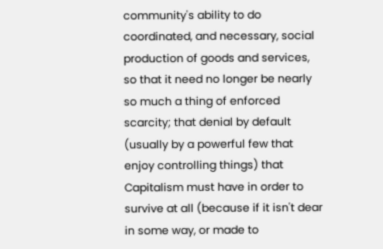community's ability to do coordinated, and necessary, social production of goods and services, so that it need no longer be nearly so much a thing of enforced scarcity; that denial by default (usually by a powerful few that enjoy controlling things) that Capitalism must have in order to survive at all (because if it isn't dear in some way, or made to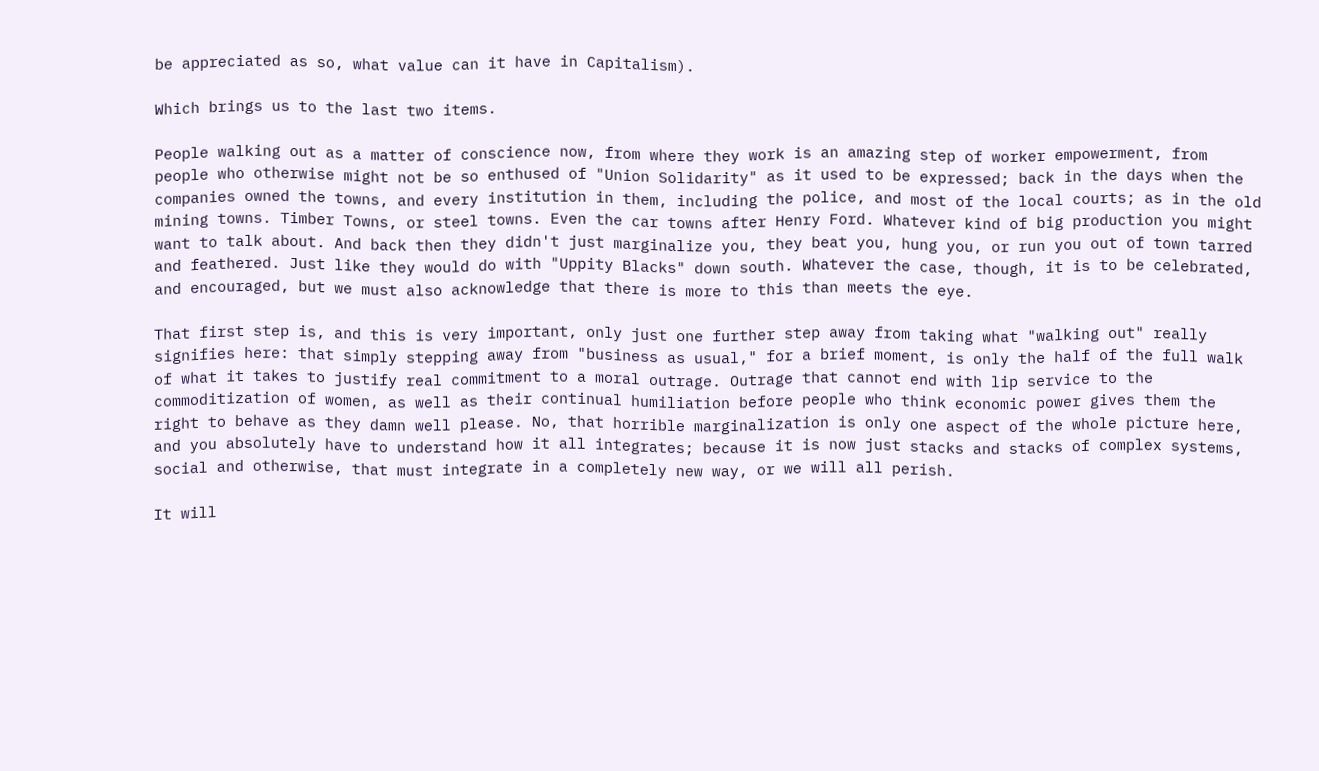be appreciated as so, what value can it have in Capitalism).

Which brings us to the last two items.

People walking out as a matter of conscience now, from where they work is an amazing step of worker empowerment, from people who otherwise might not be so enthused of "Union Solidarity" as it used to be expressed; back in the days when the companies owned the towns, and every institution in them, including the police, and most of the local courts; as in the old mining towns. Timber Towns, or steel towns. Even the car towns after Henry Ford. Whatever kind of big production you might want to talk about. And back then they didn't just marginalize you, they beat you, hung you, or run you out of town tarred and feathered. Just like they would do with "Uppity Blacks" down south. Whatever the case, though, it is to be celebrated, and encouraged, but we must also acknowledge that there is more to this than meets the eye.

That first step is, and this is very important, only just one further step away from taking what "walking out" really signifies here: that simply stepping away from "business as usual," for a brief moment, is only the half of the full walk of what it takes to justify real commitment to a moral outrage. Outrage that cannot end with lip service to the commoditization of women, as well as their continual humiliation before people who think economic power gives them the right to behave as they damn well please. No, that horrible marginalization is only one aspect of the whole picture here, and you absolutely have to understand how it all integrates; because it is now just stacks and stacks of complex systems, social and otherwise, that must integrate in a completely new way, or we will all perish.

It will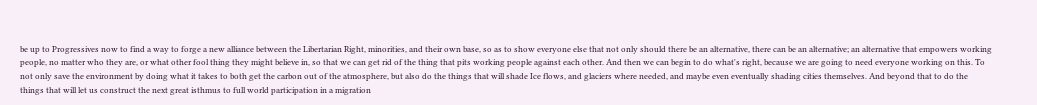be up to Progressives now to find a way to forge a new alliance between the Libertarian Right, minorities, and their own base, so as to show everyone else that not only should there be an alternative, there can be an alternative; an alternative that empowers working people, no matter who they are, or what other fool thing they might believe in, so that we can get rid of the thing that pits working people against each other. And then we can begin to do what's right, because we are going to need everyone working on this. To not only save the environment by doing what it takes to both get the carbon out of the atmosphere, but also do the things that will shade Ice flows, and glaciers where needed, and maybe even eventually shading cities themselves. And beyond that to do the things that will let us construct the next great isthmus to full world participation in a migration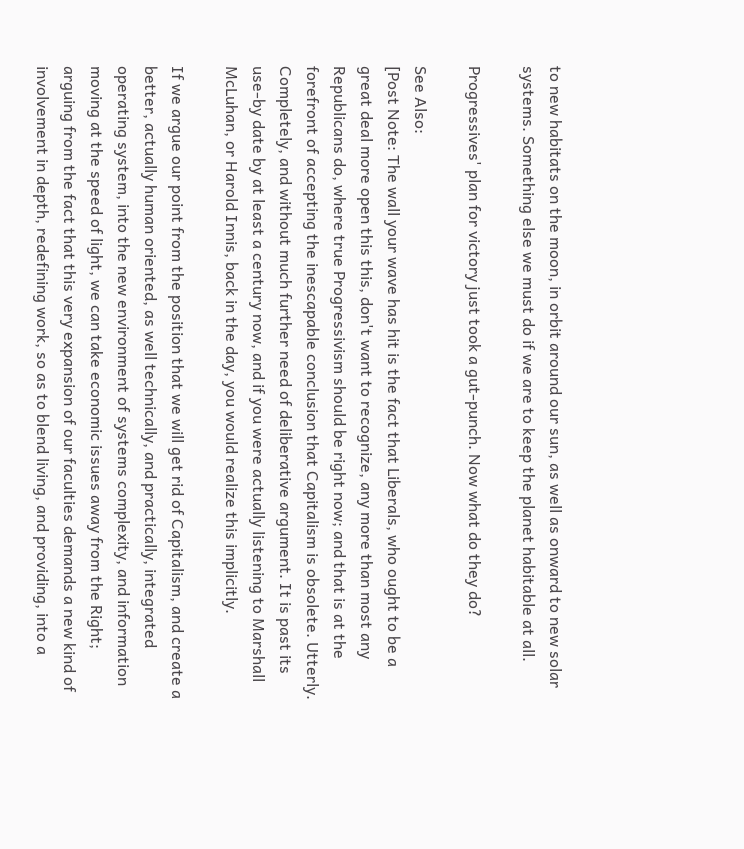to new habitats on the moon, in orbit around our sun, as well as onward to new solar systems. Something else we must do if we are to keep the planet habitable at all.

Progressives' plan for victory just took a gut-punch. Now what do they do?

See Also:
[Post Note: The wall your wave has hit is the fact that Liberals, who ought to be a great deal more open this this, don't want to recognize, any more than most any Republicans do, where true Progressivism should be right now; and that is at the forefront of accepting the inescapable conclusion that Capitalism is obsolete. Utterly. Completely, and without much further need of deliberative argument. It is past its use-by date by at least a century now, and if you were actually listening to Marshall McLuhan, or Harold Innis, back in the day, you would realize this implicitly.

If we argue our point from the position that we will get rid of Capitalism, and create a better, actually human oriented, as well technically, and practically, integrated operating system, into the new environment of systems complexity, and information moving at the speed of light, we can take economic issues away from the Right; arguing from the fact that this very expansion of our faculties demands a new kind of involvement in depth, redefining work, so as to blend living, and providing, into a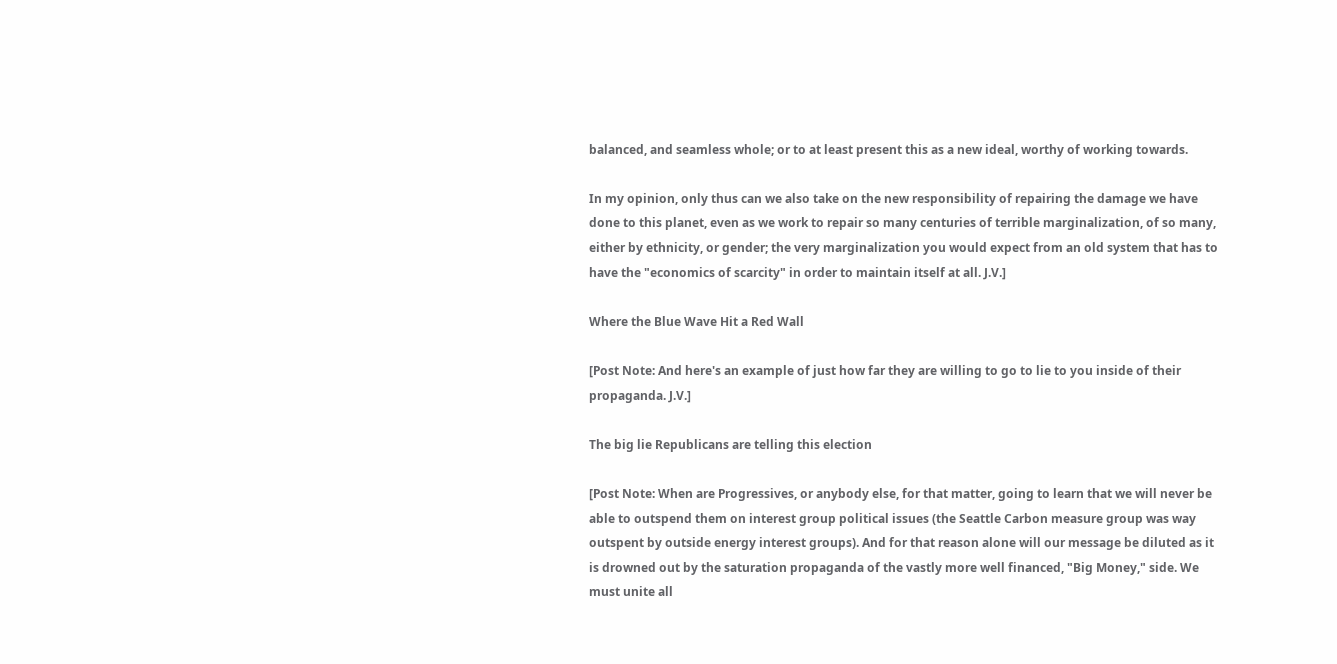balanced, and seamless whole; or to at least present this as a new ideal, worthy of working towards.

In my opinion, only thus can we also take on the new responsibility of repairing the damage we have done to this planet, even as we work to repair so many centuries of terrible marginalization, of so many, either by ethnicity, or gender; the very marginalization you would expect from an old system that has to have the "economics of scarcity" in order to maintain itself at all. J.V.]

Where the Blue Wave Hit a Red Wall

[Post Note: And here's an example of just how far they are willing to go to lie to you inside of their propaganda. J.V.]

The big lie Republicans are telling this election

[Post Note: When are Progressives, or anybody else, for that matter, going to learn that we will never be able to outspend them on interest group political issues (the Seattle Carbon measure group was way outspent by outside energy interest groups). And for that reason alone will our message be diluted as it is drowned out by the saturation propaganda of the vastly more well financed, "Big Money," side. We must unite all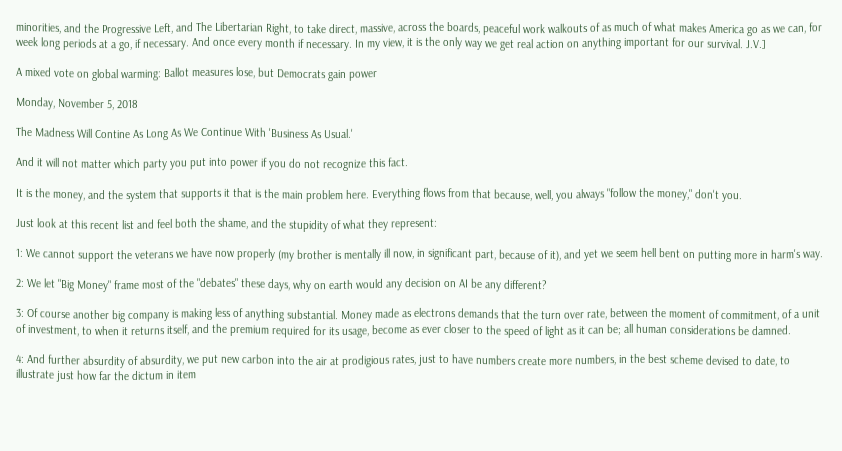minorities, and the Progressive Left, and The Libertarian Right, to take direct, massive, across the boards, peaceful work walkouts of as much of what makes America go as we can, for week long periods at a go, if necessary. And once every month if necessary. In my view, it is the only way we get real action on anything important for our survival. J.V.]

A mixed vote on global warming: Ballot measures lose, but Democrats gain power

Monday, November 5, 2018

The Madness Will Contine As Long As We Continue With 'Business As Usual.'

And it will not matter which party you put into power if you do not recognize this fact.

It is the money, and the system that supports it that is the main problem here. Everything flows from that because, well, you always "follow the money," don't you.

Just look at this recent list and feel both the shame, and the stupidity of what they represent:

1: We cannot support the veterans we have now properly (my brother is mentally ill now, in significant part, because of it), and yet we seem hell bent on putting more in harm's way.

2: We let "Big Money" frame most of the "debates" these days, why on earth would any decision on AI be any different?

3: Of course another big company is making less of anything substantial. Money made as electrons demands that the turn over rate, between the moment of commitment, of a unit of investment, to when it returns itself, and the premium required for its usage, become as ever closer to the speed of light as it can be; all human considerations be damned.

4: And further absurdity of absurdity, we put new carbon into the air at prodigious rates, just to have numbers create more numbers, in the best scheme devised to date, to illustrate just how far the dictum in item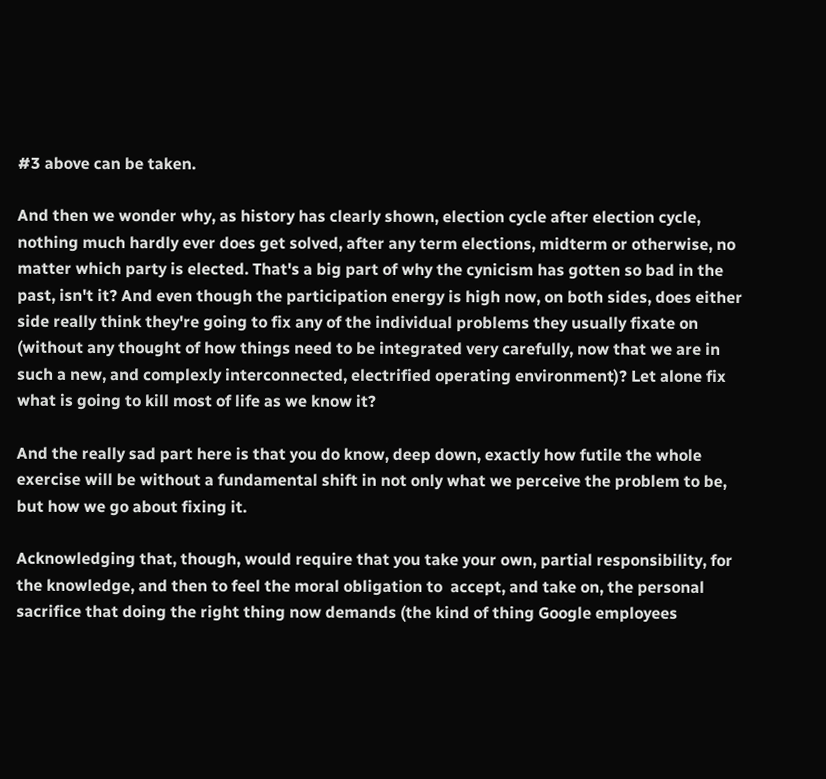#3 above can be taken.

And then we wonder why, as history has clearly shown, election cycle after election cycle, nothing much hardly ever does get solved, after any term elections, midterm or otherwise, no matter which party is elected. That's a big part of why the cynicism has gotten so bad in the past, isn't it? And even though the participation energy is high now, on both sides, does either side really think they're going to fix any of the individual problems they usually fixate on (without any thought of how things need to be integrated very carefully, now that we are in such a new, and complexly interconnected, electrified operating environment)? Let alone fix what is going to kill most of life as we know it?

And the really sad part here is that you do know, deep down, exactly how futile the whole exercise will be without a fundamental shift in not only what we perceive the problem to be, but how we go about fixing it.

Acknowledging that, though, would require that you take your own, partial responsibility, for the knowledge, and then to feel the moral obligation to  accept, and take on, the personal sacrifice that doing the right thing now demands (the kind of thing Google employees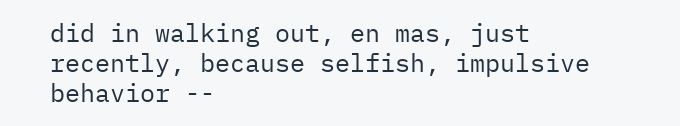did in walking out, en mas, just recently, because selfish, impulsive behavior --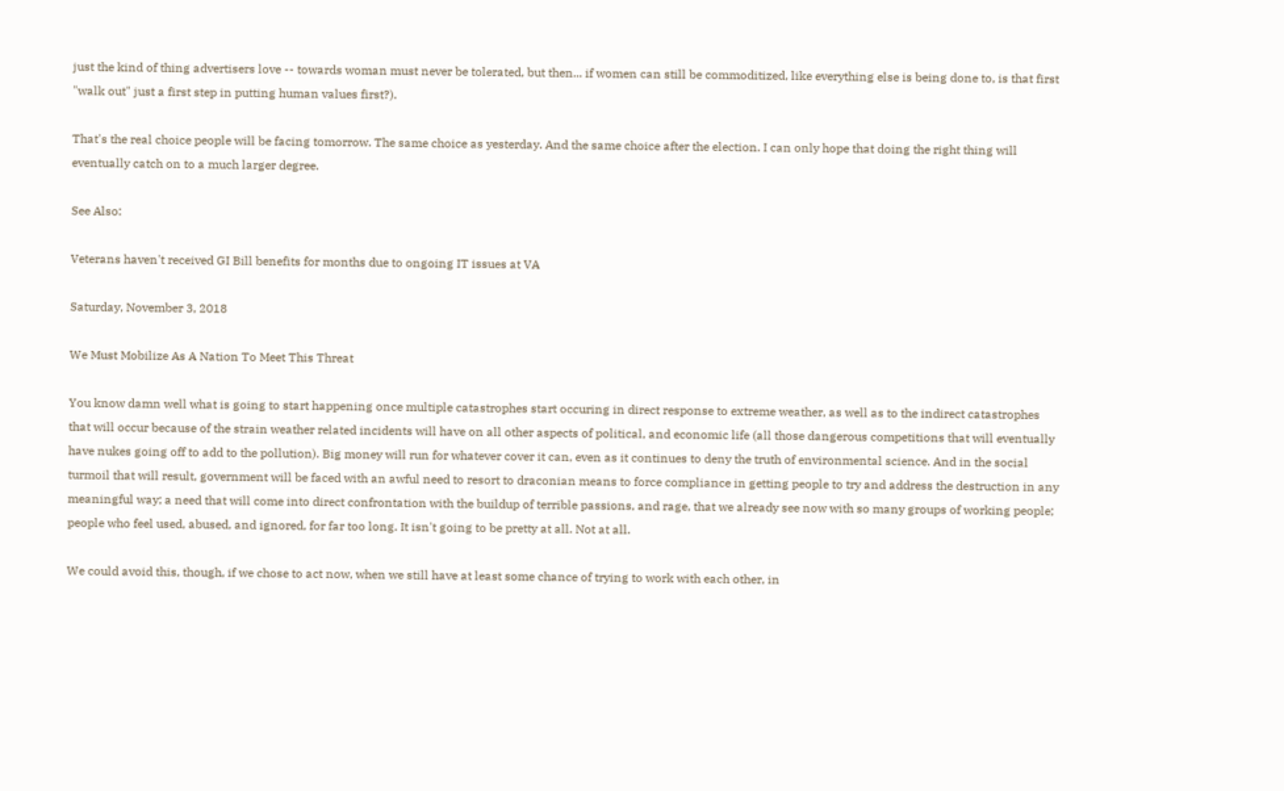just the kind of thing advertisers love -- towards woman must never be tolerated, but then... if women can still be commoditized, like everything else is being done to, is that first "walk out" just a first step in putting human values first?).

That's the real choice people will be facing tomorrow. The same choice as yesterday. And the same choice after the election. I can only hope that doing the right thing will eventually catch on to a much larger degree.

See Also:

Veterans haven't received GI Bill benefits for months due to ongoing IT issues at VA

Saturday, November 3, 2018

We Must Mobilize As A Nation To Meet This Threat

You know damn well what is going to start happening once multiple catastrophes start occuring in direct response to extreme weather, as well as to the indirect catastrophes that will occur because of the strain weather related incidents will have on all other aspects of political, and economic life (all those dangerous competitions that will eventually have nukes going off to add to the pollution). Big money will run for whatever cover it can, even as it continues to deny the truth of environmental science. And in the social turmoil that will result, government will be faced with an awful need to resort to draconian means to force compliance in getting people to try and address the destruction in any meaningful way; a need that will come into direct confrontation with the buildup of terrible passions, and rage, that we already see now with so many groups of working people; people who feel used, abused, and ignored, for far too long. It isn't going to be pretty at all. Not at all.

We could avoid this, though, if we chose to act now, when we still have at least some chance of trying to work with each other, in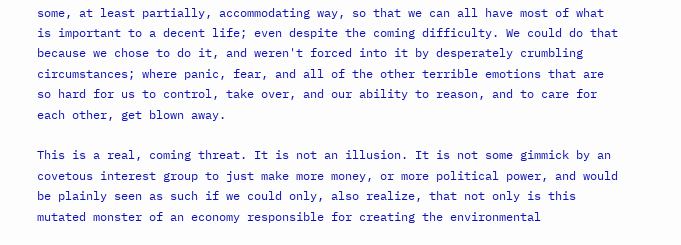some, at least partially, accommodating way, so that we can all have most of what is important to a decent life; even despite the coming difficulty. We could do that because we chose to do it, and weren't forced into it by desperately crumbling circumstances; where panic, fear, and all of the other terrible emotions that are so hard for us to control, take over, and our ability to reason, and to care for each other, get blown away.

This is a real, coming threat. It is not an illusion. It is not some gimmick by an covetous interest group to just make more money, or more political power, and would be plainly seen as such if we could only, also realize, that not only is this mutated monster of an economy responsible for creating the environmental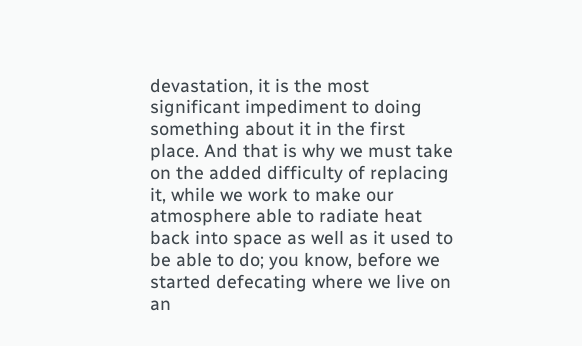devastation, it is the most significant impediment to doing something about it in the first place. And that is why we must take on the added difficulty of replacing it, while we work to make our atmosphere able to radiate heat back into space as well as it used to be able to do; you know, before we started defecating where we live on an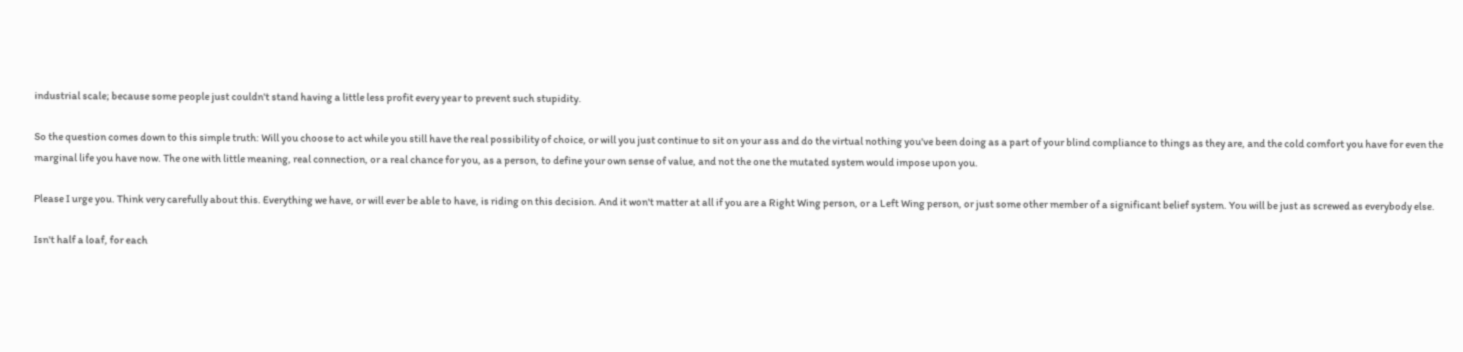industrial scale; because some people just couldn't stand having a little less profit every year to prevent such stupidity.

So the question comes down to this simple truth: Will you choose to act while you still have the real possibility of choice, or will you just continue to sit on your ass and do the virtual nothing you've been doing as a part of your blind compliance to things as they are, and the cold comfort you have for even the marginal life you have now. The one with little meaning, real connection, or a real chance for you, as a person, to define your own sense of value, and not the one the mutated system would impose upon you.

Please I urge you. Think very carefully about this. Everything we have, or will ever be able to have, is riding on this decision. And it won't matter at all if you are a Right Wing person, or a Left Wing person, or just some other member of a significant belief system. You will be just as screwed as everybody else.

Isn't half a loaf, for each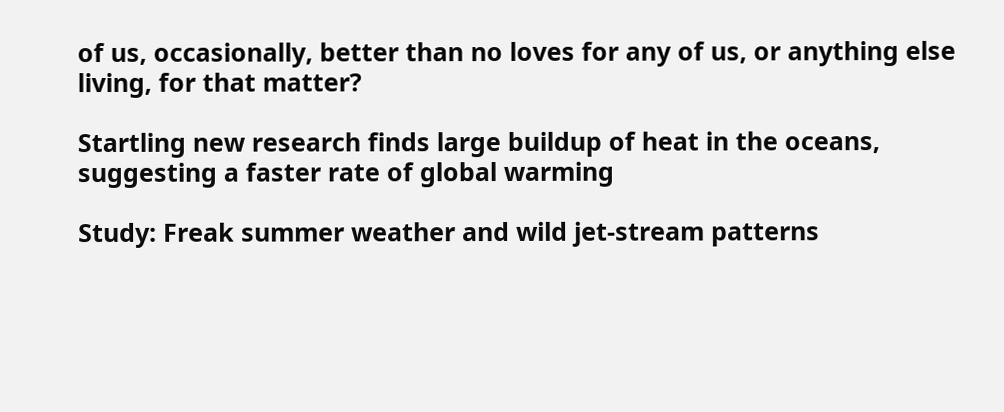of us, occasionally, better than no loves for any of us, or anything else living, for that matter?

Startling new research finds large buildup of heat in the oceans, suggesting a faster rate of global warming

Study: Freak summer weather and wild jet-stream patterns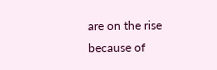are on the rise because of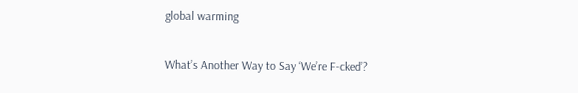global warming

What’s Another Way to Say ‘We’re F-cked’?